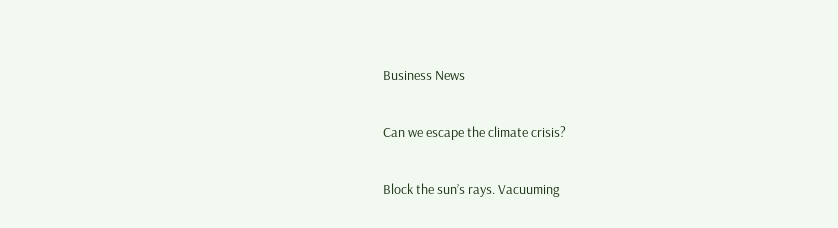Business News

Can we escape the climate crisis?

Block the sun’s rays. Vacuuming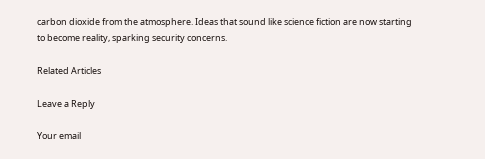carbon dioxide from the atmosphere. Ideas that sound like science fiction are now starting to become reality, sparking security concerns.

Related Articles

Leave a Reply

Your email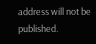address will not be published.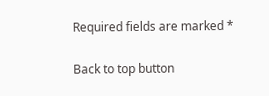Required fields are marked *

Back to top button